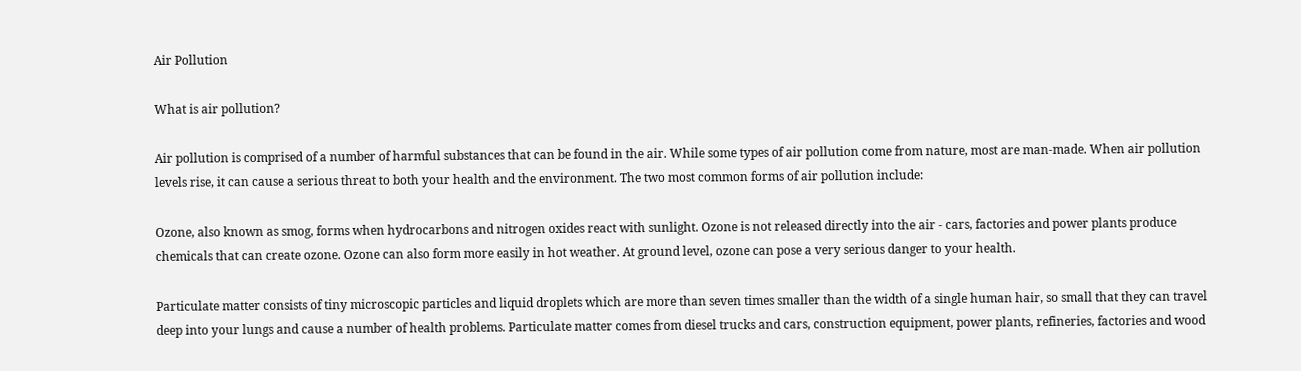Air Pollution

What is air pollution?

Air pollution is comprised of a number of harmful substances that can be found in the air. While some types of air pollution come from nature, most are man-made. When air pollution levels rise, it can cause a serious threat to both your health and the environment. The two most common forms of air pollution include:

Ozone, also known as smog, forms when hydrocarbons and nitrogen oxides react with sunlight. Ozone is not released directly into the air - cars, factories and power plants produce chemicals that can create ozone. Ozone can also form more easily in hot weather. At ground level, ozone can pose a very serious danger to your health.

Particulate matter consists of tiny microscopic particles and liquid droplets which are more than seven times smaller than the width of a single human hair, so small that they can travel deep into your lungs and cause a number of health problems. Particulate matter comes from diesel trucks and cars, construction equipment, power plants, refineries, factories and wood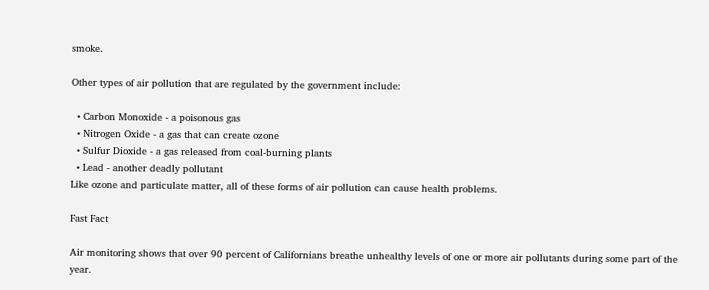smoke.

Other types of air pollution that are regulated by the government include:

  • Carbon Monoxide - a poisonous gas
  • Nitrogen Oxide - a gas that can create ozone
  • Sulfur Dioxide - a gas released from coal-burning plants
  • Lead - another deadly pollutant
Like ozone and particulate matter, all of these forms of air pollution can cause health problems.

Fast Fact

Air monitoring shows that over 90 percent of Californians breathe unhealthy levels of one or more air pollutants during some part of the year.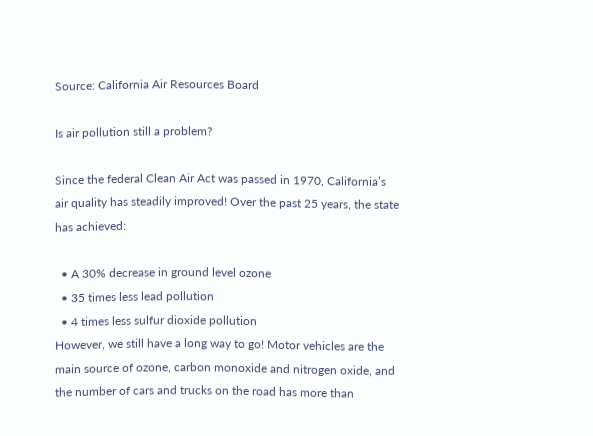Source: California Air Resources Board

Is air pollution still a problem?

Since the federal Clean Air Act was passed in 1970, California’s air quality has steadily improved! Over the past 25 years, the state has achieved:

  • A 30% decrease in ground level ozone
  • 35 times less lead pollution
  • 4 times less sulfur dioxide pollution
However, we still have a long way to go! Motor vehicles are the main source of ozone, carbon monoxide and nitrogen oxide, and the number of cars and trucks on the road has more than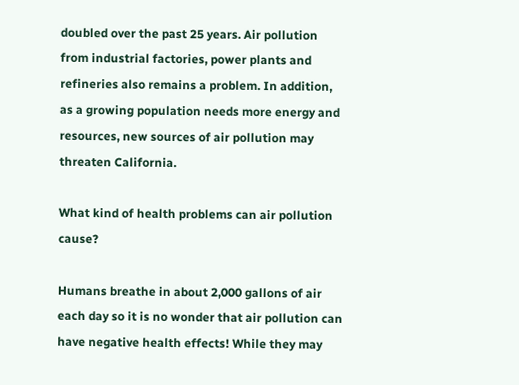doubled over the past 25 years. Air pollution from industrial factories, power plants and refineries also remains a problem. In addition, as a growing population needs more energy and resources, new sources of air pollution may threaten California.

What kind of health problems can air pollution cause?

Humans breathe in about 2,000 gallons of air each day so it is no wonder that air pollution can have negative health effects! While they may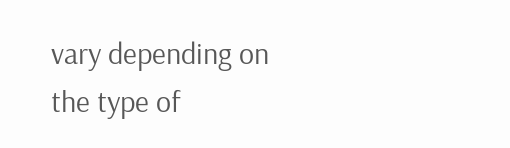vary depending on the type of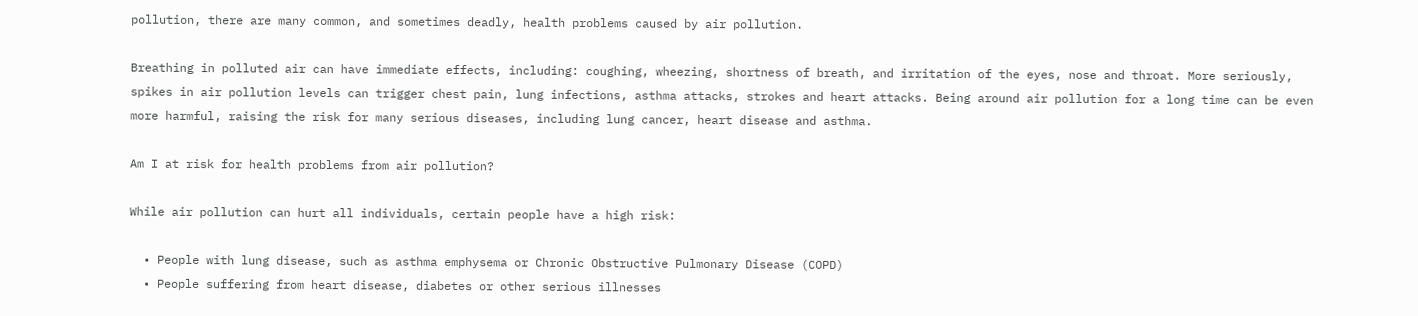pollution, there are many common, and sometimes deadly, health problems caused by air pollution.

Breathing in polluted air can have immediate effects, including: coughing, wheezing, shortness of breath, and irritation of the eyes, nose and throat. More seriously, spikes in air pollution levels can trigger chest pain, lung infections, asthma attacks, strokes and heart attacks. Being around air pollution for a long time can be even more harmful, raising the risk for many serious diseases, including lung cancer, heart disease and asthma.

Am I at risk for health problems from air pollution?

While air pollution can hurt all individuals, certain people have a high risk:

  • People with lung disease, such as asthma emphysema or Chronic Obstructive Pulmonary Disease (COPD)
  • People suffering from heart disease, diabetes or other serious illnesses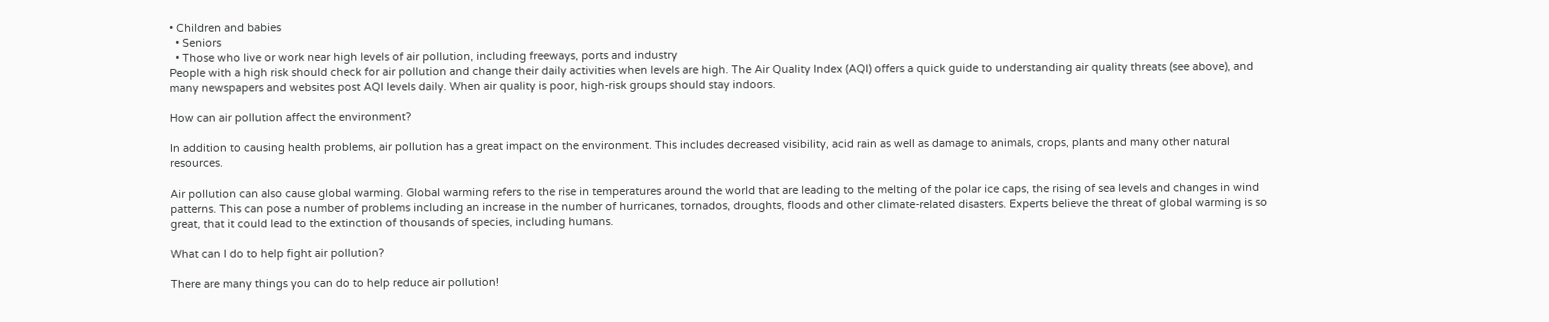• Children and babies
  • Seniors
  • Those who live or work near high levels of air pollution, including freeways, ports and industry
People with a high risk should check for air pollution and change their daily activities when levels are high. The Air Quality Index (AQI) offers a quick guide to understanding air quality threats (see above), and many newspapers and websites post AQI levels daily. When air quality is poor, high-risk groups should stay indoors.

How can air pollution affect the environment?

In addition to causing health problems, air pollution has a great impact on the environment. This includes decreased visibility, acid rain as well as damage to animals, crops, plants and many other natural resources.

Air pollution can also cause global warming. Global warming refers to the rise in temperatures around the world that are leading to the melting of the polar ice caps, the rising of sea levels and changes in wind patterns. This can pose a number of problems including an increase in the number of hurricanes, tornados, droughts, floods and other climate-related disasters. Experts believe the threat of global warming is so great, that it could lead to the extinction of thousands of species, including humans.

What can I do to help fight air pollution?

There are many things you can do to help reduce air pollution!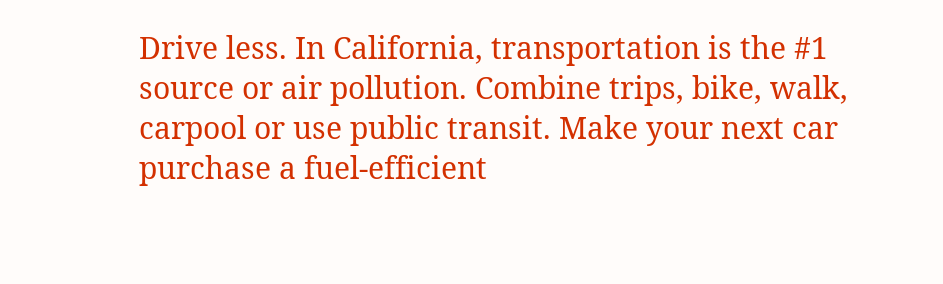Drive less. In California, transportation is the #1 source or air pollution. Combine trips, bike, walk, carpool or use public transit. Make your next car purchase a fuel-efficient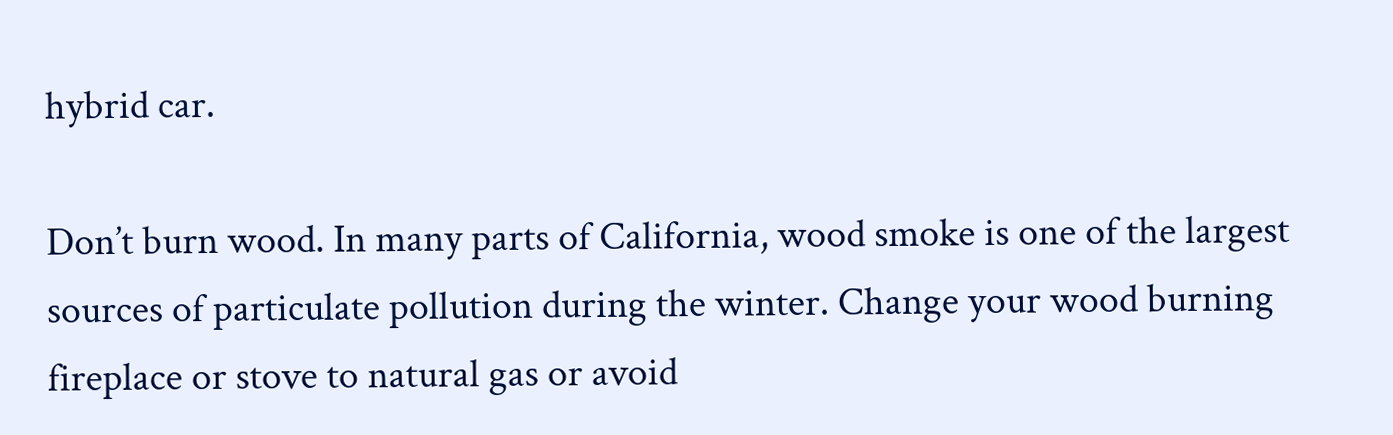hybrid car.

Don’t burn wood. In many parts of California, wood smoke is one of the largest sources of particulate pollution during the winter. Change your wood burning fireplace or stove to natural gas or avoid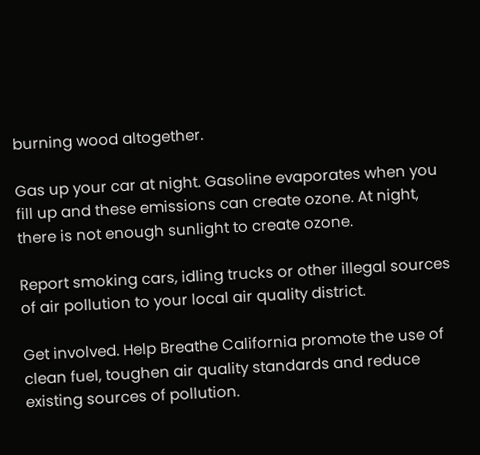burning wood altogether.

Gas up your car at night. Gasoline evaporates when you fill up and these emissions can create ozone. At night, there is not enough sunlight to create ozone.

Report smoking cars, idling trucks or other illegal sources of air pollution to your local air quality district.

Get involved. Help Breathe California promote the use of clean fuel, toughen air quality standards and reduce existing sources of pollution.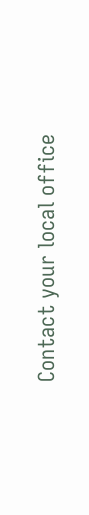Contact your local office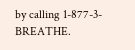by calling 1-877-3-BREATHE.